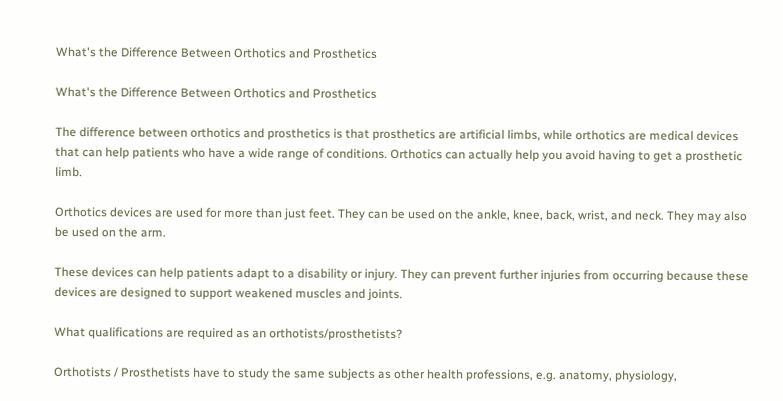What's the Difference Between Orthotics and Prosthetics

What's the Difference Between Orthotics and Prosthetics

The difference between orthotics and prosthetics is that prosthetics are artificial limbs, while orthotics are medical devices that can help patients who have a wide range of conditions. Orthotics can actually help you avoid having to get a prosthetic limb.

Orthotics devices are used for more than just feet. They can be used on the ankle, knee, back, wrist, and neck. They may also be used on the arm.

These devices can help patients adapt to a disability or injury. They can prevent further injuries from occurring because these devices are designed to support weakened muscles and joints.

What qualifications are required as an orthotists/prosthetists?

Orthotists / Prosthetists have to study the same subjects as other health professions, e.g. anatomy, physiology,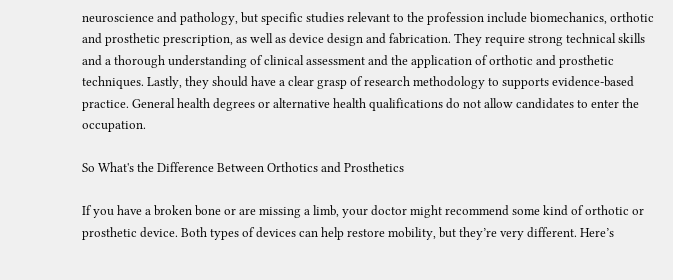neuroscience and pathology, but specific studies relevant to the profession include biomechanics, orthotic and prosthetic prescription, as well as device design and fabrication. They require strong technical skills and a thorough understanding of clinical assessment and the application of orthotic and prosthetic techniques. Lastly, they should have a clear grasp of research methodology to supports evidence-based practice. General health degrees or alternative health qualifications do not allow candidates to enter the occupation.

So What's the Difference Between Orthotics and Prosthetics

If you have a broken bone or are missing a limb, your doctor might recommend some kind of orthotic or prosthetic device. Both types of devices can help restore mobility, but they’re very different. Here’s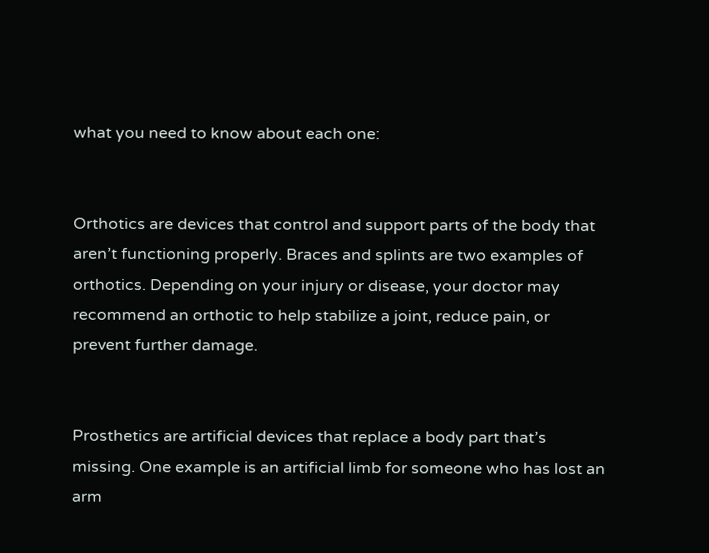what you need to know about each one:


Orthotics are devices that control and support parts of the body that aren’t functioning properly. Braces and splints are two examples of orthotics. Depending on your injury or disease, your doctor may recommend an orthotic to help stabilize a joint, reduce pain, or prevent further damage.


Prosthetics are artificial devices that replace a body part that’s missing. One example is an artificial limb for someone who has lost an arm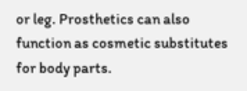or leg. Prosthetics can also function as cosmetic substitutes for body parts.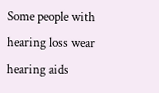Some people with hearing loss wear hearing aids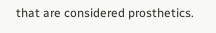that are considered prosthetics.